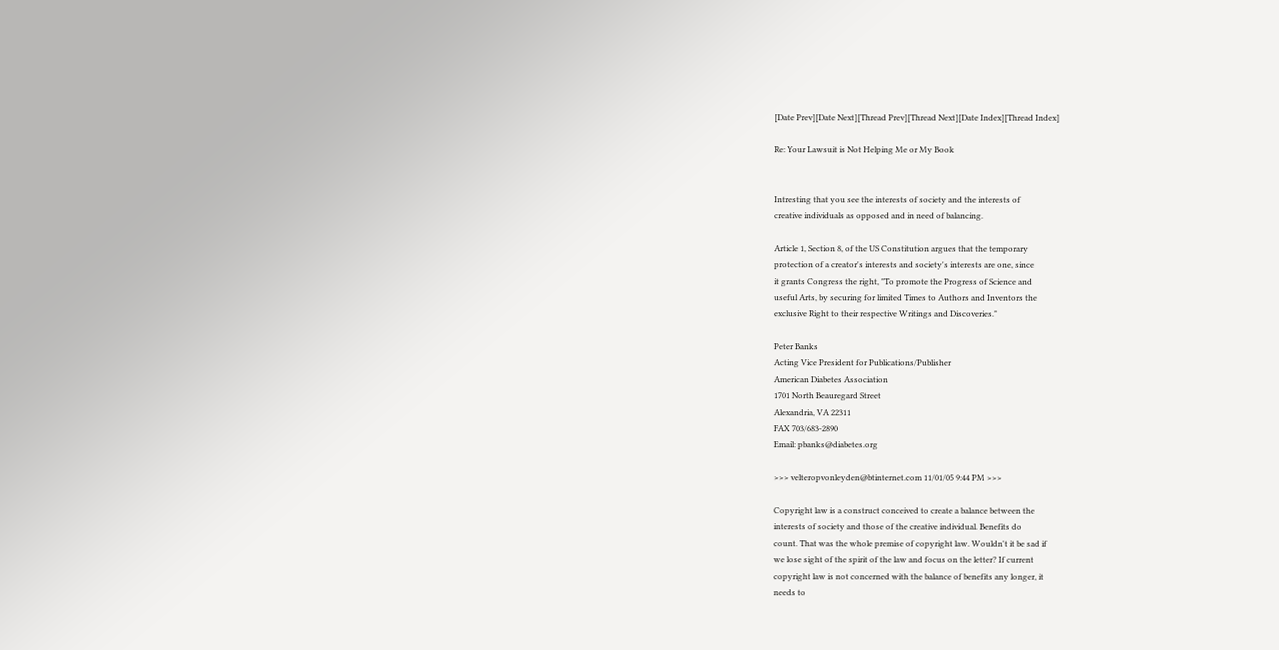[Date Prev][Date Next][Thread Prev][Thread Next][Date Index][Thread Index]

Re: Your Lawsuit is Not Helping Me or My Book


Intresting that you see the interests of society and the interests of
creative individuals as opposed and in need of balancing.

Article 1, Section 8, of the US Constitution argues that the temporary
protection of a creator's interests and society's interests are one, since
it grants Congress the right, "To promote the Progress of Science and
useful Arts, by securing for limited Times to Authors and Inventors the
exclusive Right to their respective Writings and Discoveries."

Peter Banks
Acting Vice President for Publications/Publisher
American Diabetes Association
1701 North Beauregard Street
Alexandria, VA 22311
FAX 703/683-2890
Email: pbanks@diabetes.org

>>> velteropvonleyden@btinternet.com 11/01/05 9:44 PM >>>

Copyright law is a construct conceived to create a balance between the
interests of society and those of the creative individual. Benefits do
count. That was the whole premise of copyright law. Wouldn't it be sad if
we lose sight of the spirit of the law and focus on the letter? If current
copyright law is not concerned with the balance of benefits any longer, it
needs to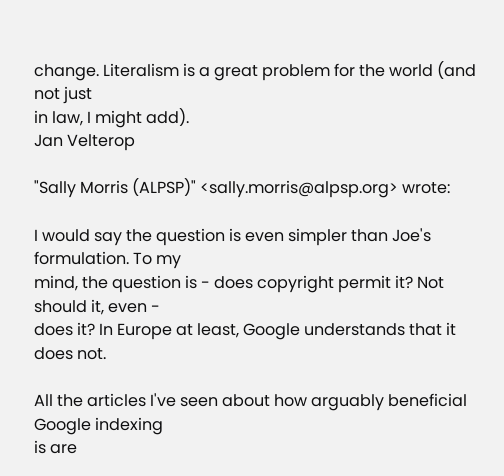change. Literalism is a great problem for the world (and not just
in law, I might add).
Jan Velterop

"Sally Morris (ALPSP)" <sally.morris@alpsp.org> wrote:

I would say the question is even simpler than Joe's formulation. To my
mind, the question is - does copyright permit it? Not should it, even -
does it? In Europe at least, Google understands that it does not.

All the articles I've seen about how arguably beneficial Google indexing
is are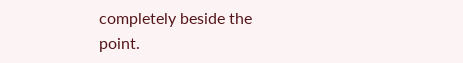completely beside the point.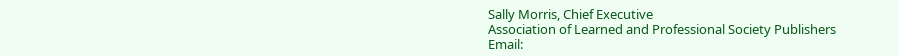Sally Morris, Chief Executive
Association of Learned and Professional Society Publishers
Email: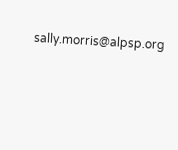sally.morris@alpsp.org